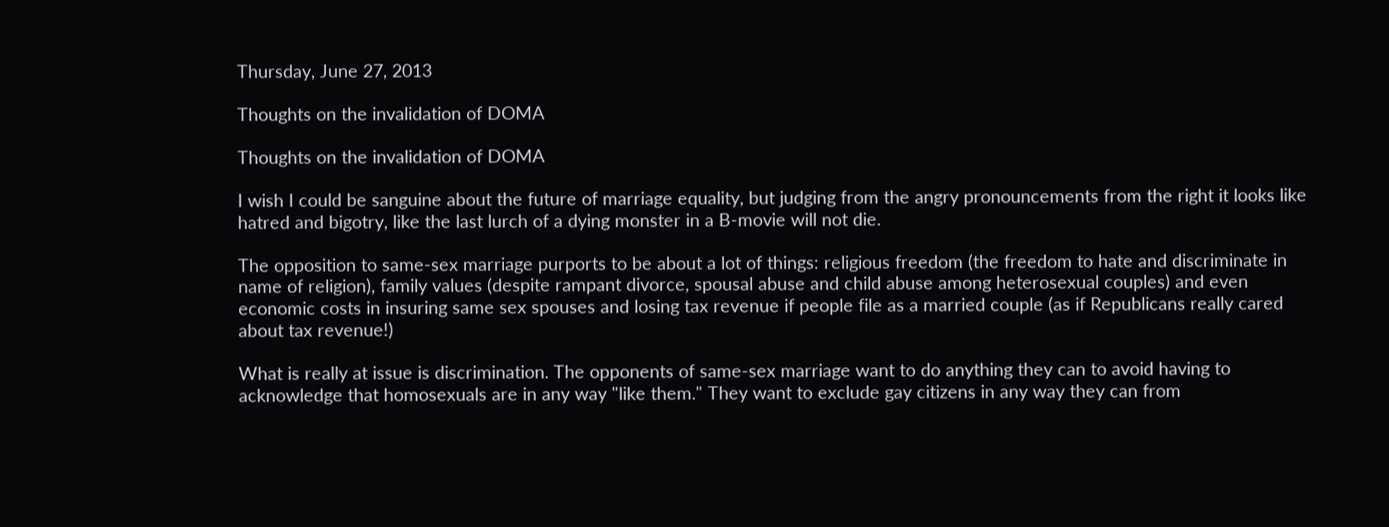Thursday, June 27, 2013

Thoughts on the invalidation of DOMA

Thoughts on the invalidation of DOMA

I wish I could be sanguine about the future of marriage equality, but judging from the angry pronouncements from the right it looks like hatred and bigotry, like the last lurch of a dying monster in a B-movie will not die.

The opposition to same-sex marriage purports to be about a lot of things: religious freedom (the freedom to hate and discriminate in name of religion), family values (despite rampant divorce, spousal abuse and child abuse among heterosexual couples) and even economic costs in insuring same sex spouses and losing tax revenue if people file as a married couple (as if Republicans really cared about tax revenue!)

What is really at issue is discrimination. The opponents of same-sex marriage want to do anything they can to avoid having to acknowledge that homosexuals are in any way "like them." They want to exclude gay citizens in any way they can from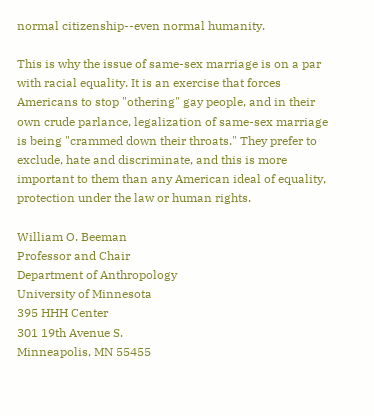normal citizenship--even normal humanity.

This is why the issue of same-sex marriage is on a par with racial equality. It is an exercise that forces Americans to stop "othering" gay people, and in their own crude parlance, legalization of same-sex marriage is being "crammed down their throats." They prefer to exclude, hate and discriminate, and this is more important to them than any American ideal of equality, protection under the law or human rights.

William O. Beeman
Professor and Chair
Department of Anthropology
University of Minnesota
395 HHH Center
301 19th Avenue S.
Minneapolis, MN 55455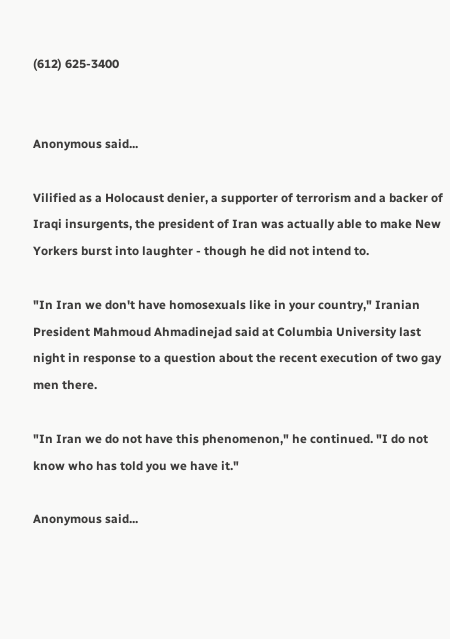(612) 625-3400


Anonymous said...

Vilified as a Holocaust denier, a supporter of terrorism and a backer of Iraqi insurgents, the president of Iran was actually able to make New Yorkers burst into laughter - though he did not intend to.

"In Iran we don't have homosexuals like in your country," Iranian President Mahmoud Ahmadinejad said at Columbia University last night in response to a question about the recent execution of two gay men there.

"In Iran we do not have this phenomenon," he continued. "I do not know who has told you we have it."

Anonymous said...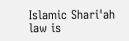Islamic Shari'ah law is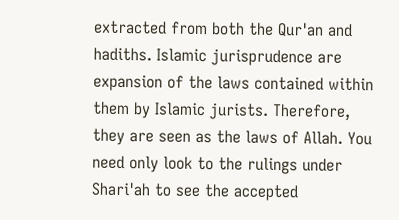extracted from both the Qur'an and hadiths. Islamic jurisprudence are expansion of the laws contained within them by Islamic jurists. Therefore, they are seen as the laws of Allah. You need only look to the rulings under Shari'ah to see the accepted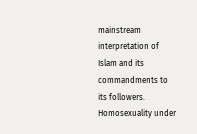mainstream interpretation of Islam and its commandments to its followers. Homosexuality under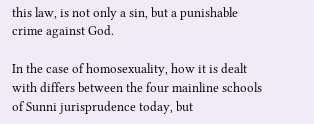this law, is not only a sin, but a punishable crime against God.

In the case of homosexuality, how it is dealt with differs between the four mainline schools of Sunni jurisprudence today, but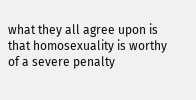what they all agree upon is that homosexuality is worthy of a severe penalty